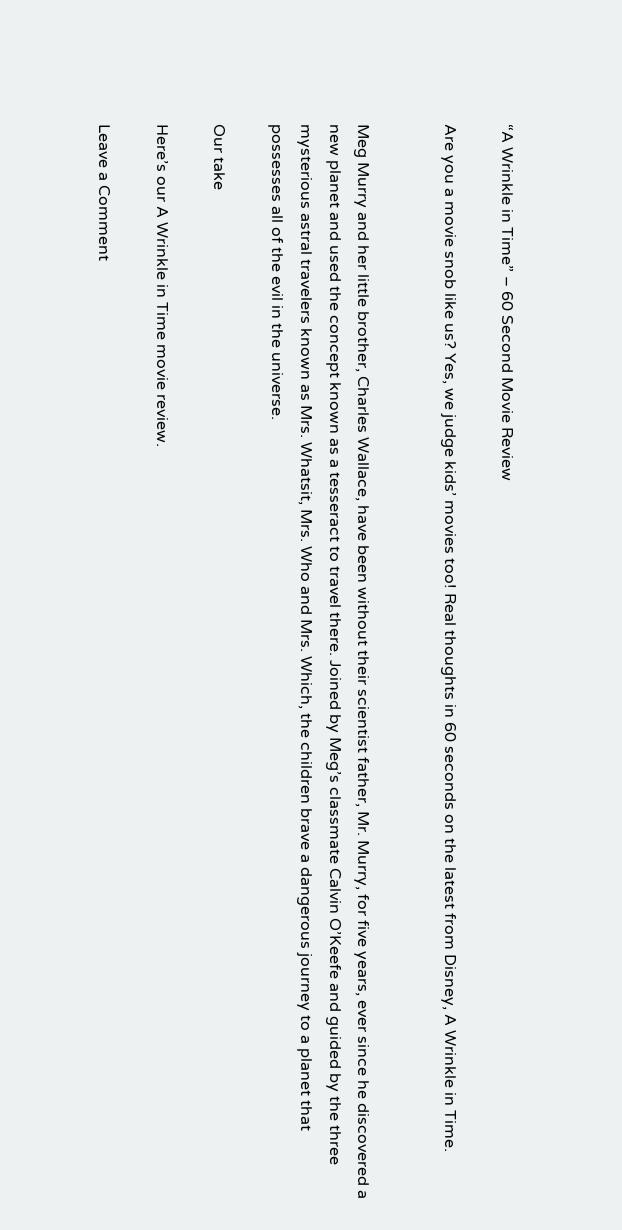“A Wrinkle in Time” – 60 Second Movie Review

Are you a movie snob like us? Yes, we judge kids’ movies too! Real thoughts in 60 seconds on the latest from Disney, A Wrinkle in Time.


Meg Murry and her little brother, Charles Wallace, have been without their scientist father, Mr. Murry, for five years, ever since he discovered a new planet and used the concept known as a tesseract to travel there. Joined by Meg’s classmate Calvin O’Keefe and guided by the three mysterious astral travelers known as Mrs. Whatsit, Mrs. Who and Mrs. Which, the children brave a dangerous journey to a planet that possesses all of the evil in the universe.

Our take

Here’s our A Wrinkle in Time movie review.

Leave a Comment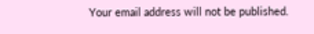Your email address will not be published.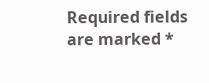Required fields are marked *